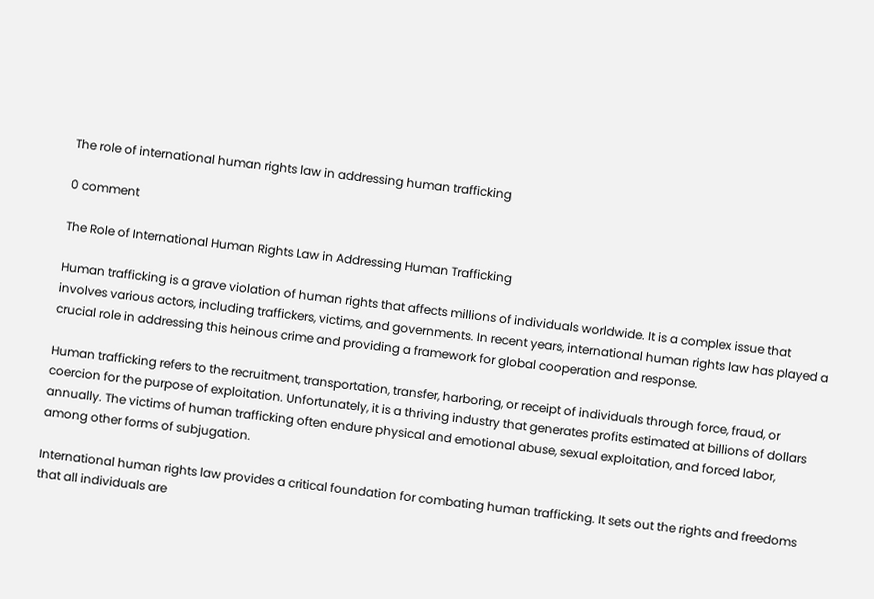The role of international human rights law in addressing human trafficking

0 comment

The Role of International Human Rights Law in Addressing Human Trafficking

Human trafficking is a grave violation of human rights that affects millions of individuals worldwide. It is a complex issue that involves various actors, including traffickers, victims, and governments. In recent years, international human rights law has played a crucial role in addressing this heinous crime and providing a framework for global cooperation and response.

Human trafficking refers to the recruitment, transportation, transfer, harboring, or receipt of individuals through force, fraud, or coercion for the purpose of exploitation. Unfortunately, it is a thriving industry that generates profits estimated at billions of dollars annually. The victims of human trafficking often endure physical and emotional abuse, sexual exploitation, and forced labor, among other forms of subjugation.

International human rights law provides a critical foundation for combating human trafficking. It sets out the rights and freedoms that all individuals are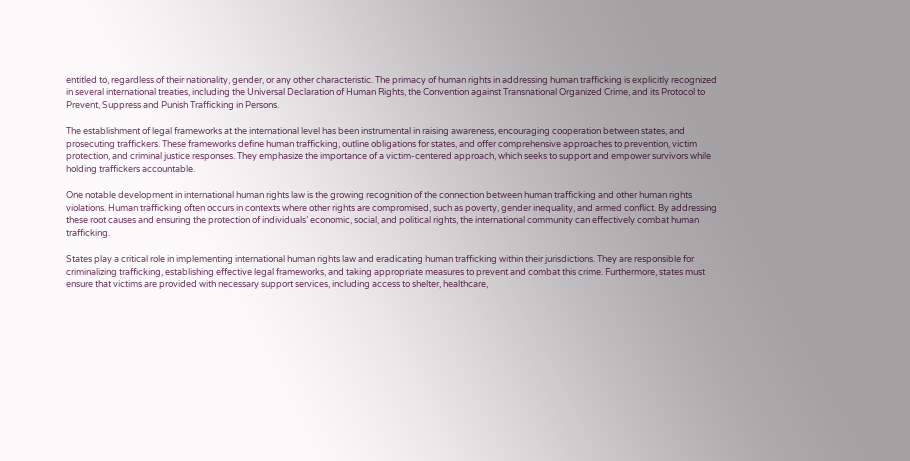entitled to, regardless of their nationality, gender, or any other characteristic. The primacy of human rights in addressing human trafficking is explicitly recognized in several international treaties, including the Universal Declaration of Human Rights, the Convention against Transnational Organized Crime, and its Protocol to Prevent, Suppress and Punish Trafficking in Persons.

The establishment of legal frameworks at the international level has been instrumental in raising awareness, encouraging cooperation between states, and prosecuting traffickers. These frameworks define human trafficking, outline obligations for states, and offer comprehensive approaches to prevention, victim protection, and criminal justice responses. They emphasize the importance of a victim-centered approach, which seeks to support and empower survivors while holding traffickers accountable.

One notable development in international human rights law is the growing recognition of the connection between human trafficking and other human rights violations. Human trafficking often occurs in contexts where other rights are compromised, such as poverty, gender inequality, and armed conflict. By addressing these root causes and ensuring the protection of individuals’ economic, social, and political rights, the international community can effectively combat human trafficking.

States play a critical role in implementing international human rights law and eradicating human trafficking within their jurisdictions. They are responsible for criminalizing trafficking, establishing effective legal frameworks, and taking appropriate measures to prevent and combat this crime. Furthermore, states must ensure that victims are provided with necessary support services, including access to shelter, healthcare,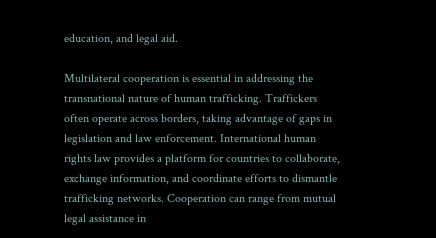education, and legal aid.

Multilateral cooperation is essential in addressing the transnational nature of human trafficking. Traffickers often operate across borders, taking advantage of gaps in legislation and law enforcement. International human rights law provides a platform for countries to collaborate, exchange information, and coordinate efforts to dismantle trafficking networks. Cooperation can range from mutual legal assistance in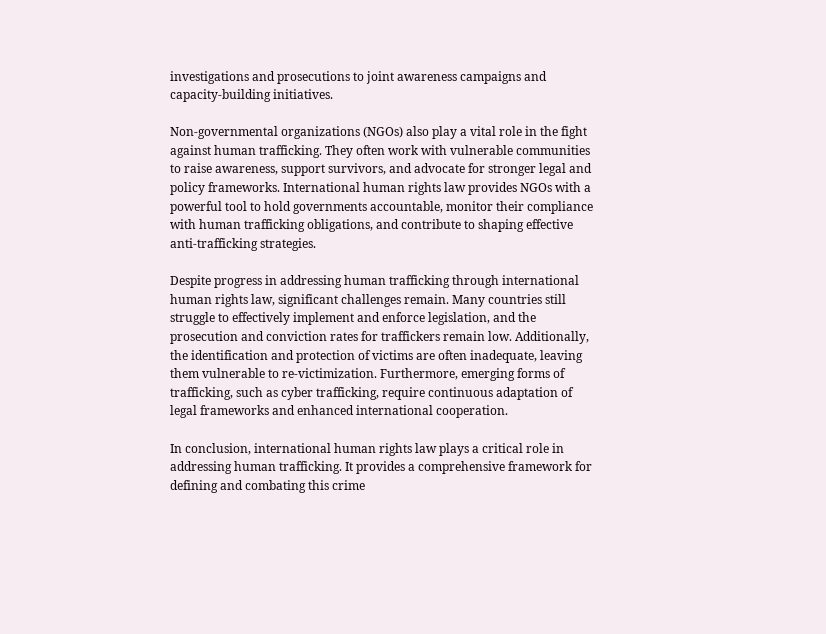investigations and prosecutions to joint awareness campaigns and capacity-building initiatives.

Non-governmental organizations (NGOs) also play a vital role in the fight against human trafficking. They often work with vulnerable communities to raise awareness, support survivors, and advocate for stronger legal and policy frameworks. International human rights law provides NGOs with a powerful tool to hold governments accountable, monitor their compliance with human trafficking obligations, and contribute to shaping effective anti-trafficking strategies.

Despite progress in addressing human trafficking through international human rights law, significant challenges remain. Many countries still struggle to effectively implement and enforce legislation, and the prosecution and conviction rates for traffickers remain low. Additionally, the identification and protection of victims are often inadequate, leaving them vulnerable to re-victimization. Furthermore, emerging forms of trafficking, such as cyber trafficking, require continuous adaptation of legal frameworks and enhanced international cooperation.

In conclusion, international human rights law plays a critical role in addressing human trafficking. It provides a comprehensive framework for defining and combating this crime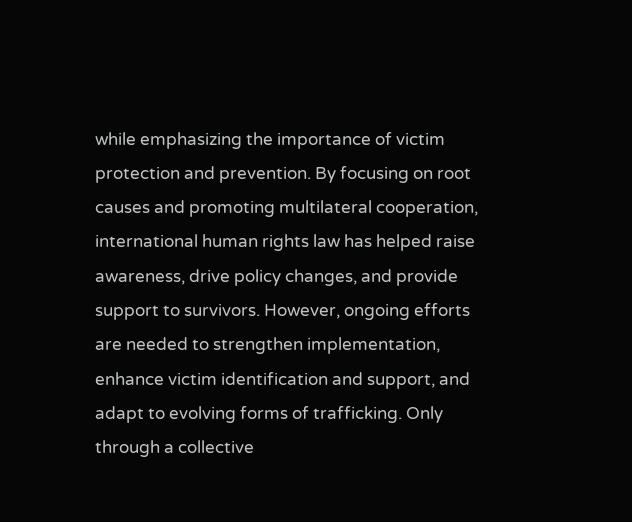while emphasizing the importance of victim protection and prevention. By focusing on root causes and promoting multilateral cooperation, international human rights law has helped raise awareness, drive policy changes, and provide support to survivors. However, ongoing efforts are needed to strengthen implementation, enhance victim identification and support, and adapt to evolving forms of trafficking. Only through a collective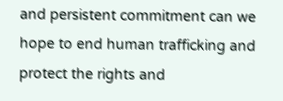and persistent commitment can we hope to end human trafficking and protect the rights and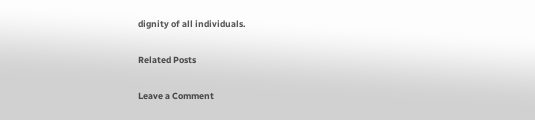dignity of all individuals.

Related Posts

Leave a Comment